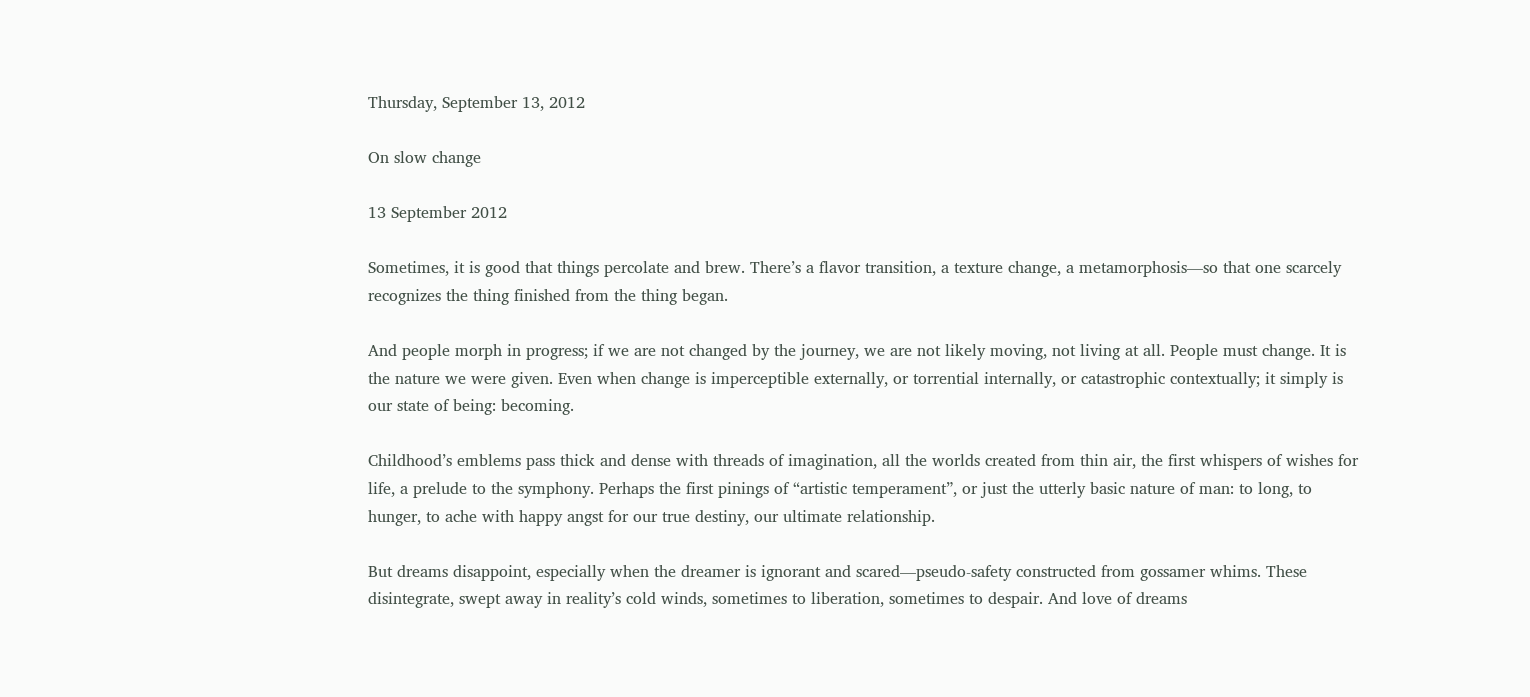Thursday, September 13, 2012

On slow change

13 September 2012

Sometimes, it is good that things percolate and brew. There’s a flavor transition, a texture change, a metamorphosis—so that one scarcely recognizes the thing finished from the thing began.

And people morph in progress; if we are not changed by the journey, we are not likely moving, not living at all. People must change. It is the nature we were given. Even when change is imperceptible externally, or torrential internally, or catastrophic contextually; it simply is our state of being: becoming.

Childhood’s emblems pass thick and dense with threads of imagination, all the worlds created from thin air, the first whispers of wishes for life, a prelude to the symphony. Perhaps the first pinings of “artistic temperament”, or just the utterly basic nature of man: to long, to hunger, to ache with happy angst for our true destiny, our ultimate relationship.

But dreams disappoint, especially when the dreamer is ignorant and scared—pseudo-safety constructed from gossamer whims. These disintegrate, swept away in reality’s cold winds, sometimes to liberation, sometimes to despair. And love of dreams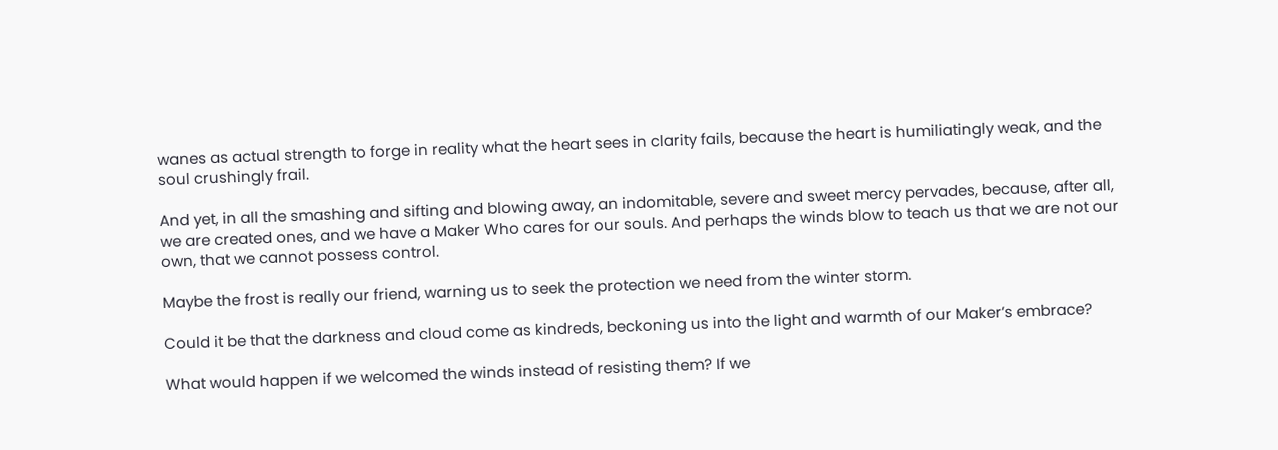wanes as actual strength to forge in reality what the heart sees in clarity fails, because the heart is humiliatingly weak, and the soul crushingly frail.

And yet, in all the smashing and sifting and blowing away, an indomitable, severe and sweet mercy pervades, because, after all, we are created ones, and we have a Maker Who cares for our souls. And perhaps the winds blow to teach us that we are not our own, that we cannot possess control.

Maybe the frost is really our friend, warning us to seek the protection we need from the winter storm.

Could it be that the darkness and cloud come as kindreds, beckoning us into the light and warmth of our Maker’s embrace?

What would happen if we welcomed the winds instead of resisting them? If we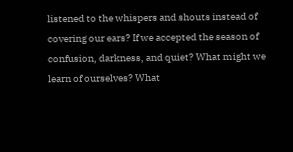listened to the whispers and shouts instead of covering our ears? If we accepted the season of confusion, darkness, and quiet? What might we learn of ourselves? What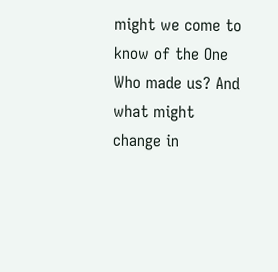might we come to know of the One Who made us? And what might change in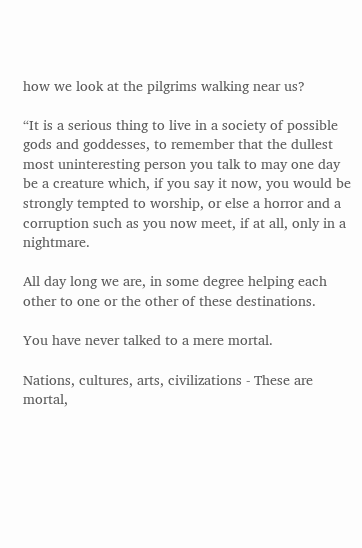how we look at the pilgrims walking near us?

“It is a serious thing to live in a society of possible gods and goddesses, to remember that the dullest most uninteresting person you talk to may one day be a creature which, if you say it now, you would be strongly tempted to worship, or else a horror and a corruption such as you now meet, if at all, only in a nightmare.

All day long we are, in some degree helping each other to one or the other of these destinations.

You have never talked to a mere mortal.

Nations, cultures, arts, civilizations - These are mortal,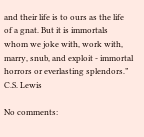and their life is to ours as the life of a gnat. But it is immortals whom we joke with, work with, marry, snub, and exploit - immortal horrors or everlasting splendors.” C.S. Lewis

No comments: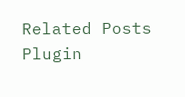Related Posts Plugin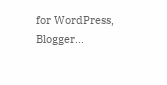for WordPress, Blogger...